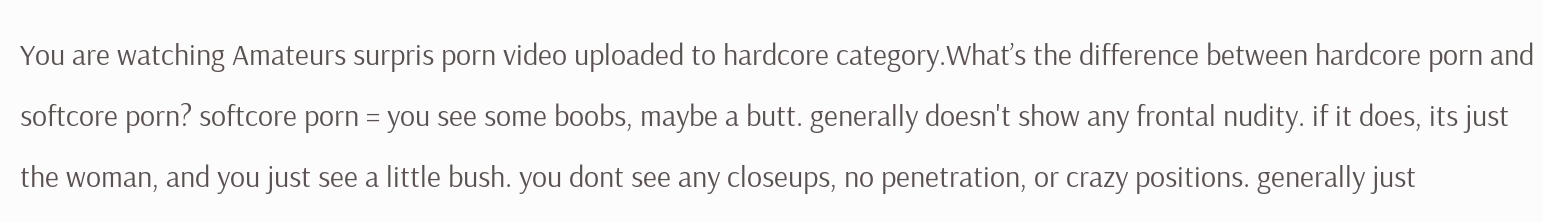You are watching Amateurs surpris porn video uploaded to hardcore category.What’s the difference between hardcore porn and softcore porn? softcore porn = you see some boobs, maybe a butt. generally doesn't show any frontal nudity. if it does, its just the woman, and you just see a little bush. you dont see any closeups, no penetration, or crazy positions. generally just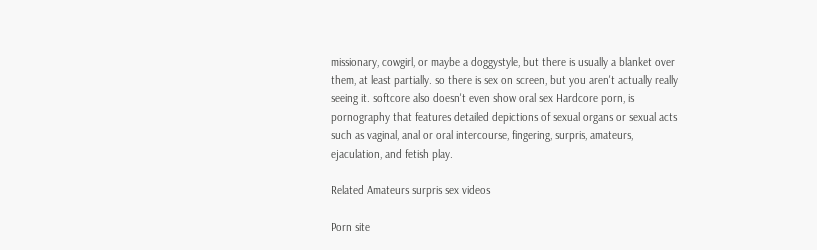missionary, cowgirl, or maybe a doggystyle, but there is usually a blanket over them, at least partially. so there is sex on screen, but you aren't actually really seeing it. softcore also doesn't even show oral sex Hardcore porn, is pornography that features detailed depictions of sexual organs or sexual acts such as vaginal, anal or oral intercourse, fingering, surpris, amateurs, ejaculation, and fetish play.

Related Amateurs surpris sex videos

Porn site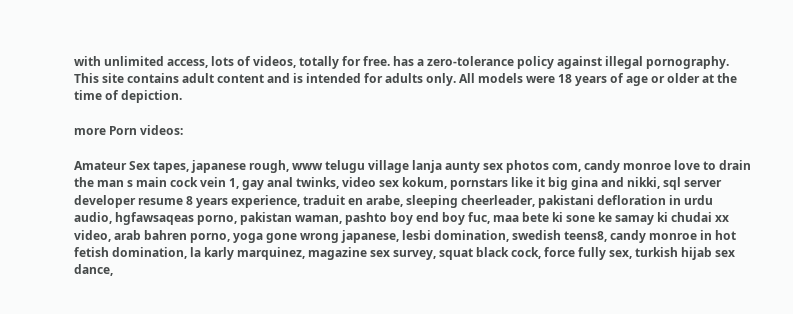with unlimited access, lots of videos, totally for free. has a zero-tolerance policy against illegal pornography. This site contains adult content and is intended for adults only. All models were 18 years of age or older at the time of depiction.

more Porn videos:

Amateur Sex tapes, japanese rough, www telugu village lanja aunty sex photos com, candy monroe love to drain the man s main cock vein 1, gay anal twinks, video sex kokum, pornstars like it big gina and nikki, sql server developer resume 8 years experience, traduit en arabe, sleeping cheerleader, pakistani defloration in urdu audio, hgfawsaqeas porno, pakistan waman, pashto boy end boy fuc, maa bete ki sone ke samay ki chudai xx video, arab bahren porno, yoga gone wrong japanese, lesbi domination, swedish teens8, candy monroe in hot fetish domination, la karly marquinez, magazine sex survey, squat black cock, force fully sex, turkish hijab sex dance,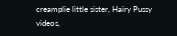creamplie little sister, Hairy Pussy videos,